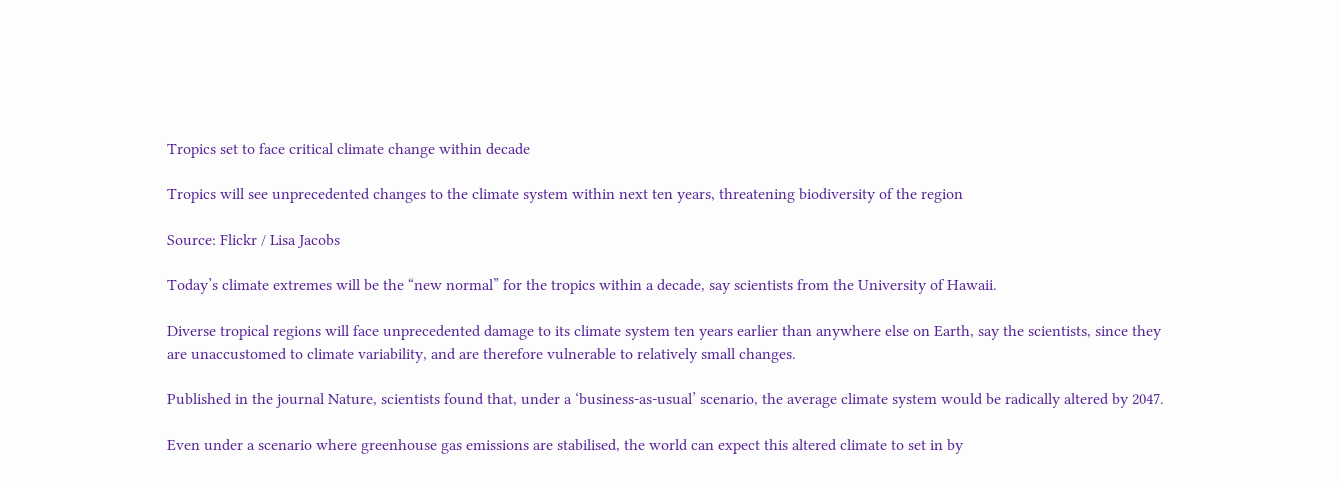Tropics set to face critical climate change within decade

Tropics will see unprecedented changes to the climate system within next ten years, threatening biodiversity of the region

Source: Flickr / Lisa Jacobs

Today’s climate extremes will be the “new normal” for the tropics within a decade, say scientists from the University of Hawaii.

Diverse tropical regions will face unprecedented damage to its climate system ten years earlier than anywhere else on Earth, say the scientists, since they are unaccustomed to climate variability, and are therefore vulnerable to relatively small changes.

Published in the journal Nature, scientists found that, under a ‘business-as-usual’ scenario, the average climate system would be radically altered by 2047.

Even under a scenario where greenhouse gas emissions are stabilised, the world can expect this altered climate to set in by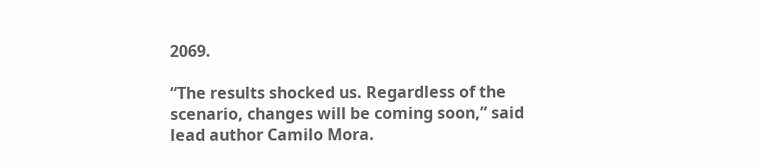2069.

“The results shocked us. Regardless of the scenario, changes will be coming soon,” said lead author Camilo Mora.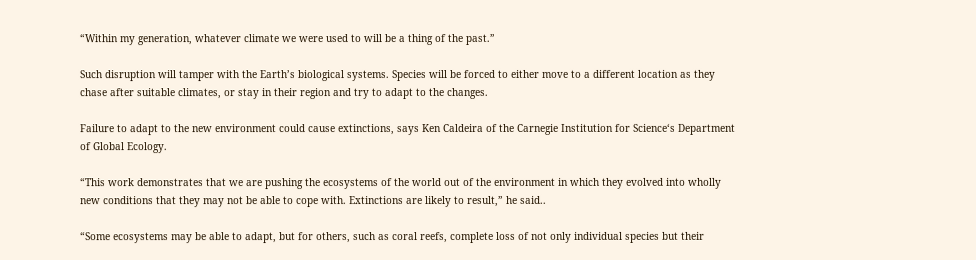“Within my generation, whatever climate we were used to will be a thing of the past.”

Such disruption will tamper with the Earth’s biological systems. Species will be forced to either move to a different location as they chase after suitable climates, or stay in their region and try to adapt to the changes.

Failure to adapt to the new environment could cause extinctions, says Ken Caldeira of the Carnegie Institution for Science‘s Department of Global Ecology.

“This work demonstrates that we are pushing the ecosystems of the world out of the environment in which they evolved into wholly new conditions that they may not be able to cope with. Extinctions are likely to result,” he said..

“Some ecosystems may be able to adapt, but for others, such as coral reefs, complete loss of not only individual species but their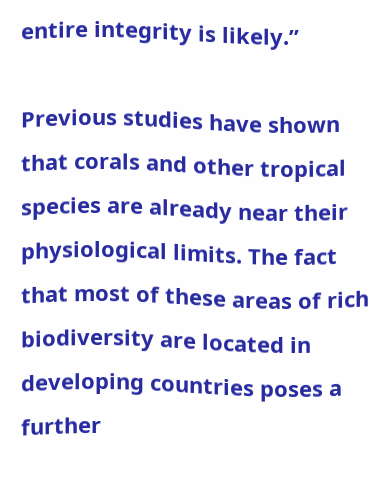entire integrity is likely.”

Previous studies have shown that corals and other tropical species are already near their physiological limits. The fact that most of these areas of rich biodiversity are located in developing countries poses a further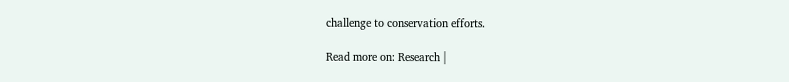challenge to conservation efforts.

Read more on: Research |